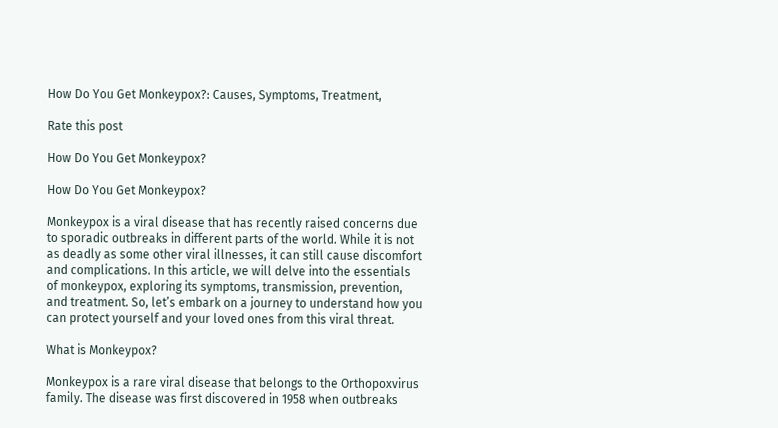How Do You Get Monkeypox?: Causes, Symptoms, Treatment,

Rate this post

How Do You Get Monkeypox?

How Do You Get Monkeypox?

Monkeypox is a viral disease that has recently raised concerns due to sporadic outbreaks in different parts of the world. While it is not as deadly as some other viral illnesses, it can still cause discomfort and complications. In this article, we will delve into the essentials of monkeypox, exploring its symptoms, transmission, prevention, and treatment. So, let’s embark on a journey to understand how you can protect yourself and your loved ones from this viral threat.

What is Monkeypox?

Monkeypox is a rare viral disease that belongs to the Orthopoxvirus family. The disease was first discovered in 1958 when outbreaks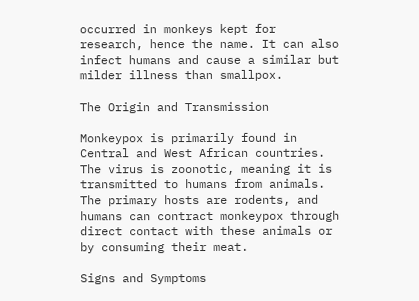occurred in monkeys kept for research, hence the name. It can also infect humans and cause a similar but milder illness than smallpox.

The Origin and Transmission

Monkeypox is primarily found in Central and West African countries. The virus is zoonotic, meaning it is transmitted to humans from animals. The primary hosts are rodents, and humans can contract monkeypox through direct contact with these animals or by consuming their meat.

Signs and Symptoms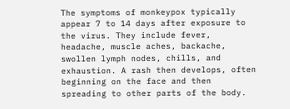The symptoms of monkeypox typically appear 7 to 14 days after exposure to the virus. They include fever, headache, muscle aches, backache, swollen lymph nodes, chills, and exhaustion. A rash then develops, often beginning on the face and then spreading to other parts of the body.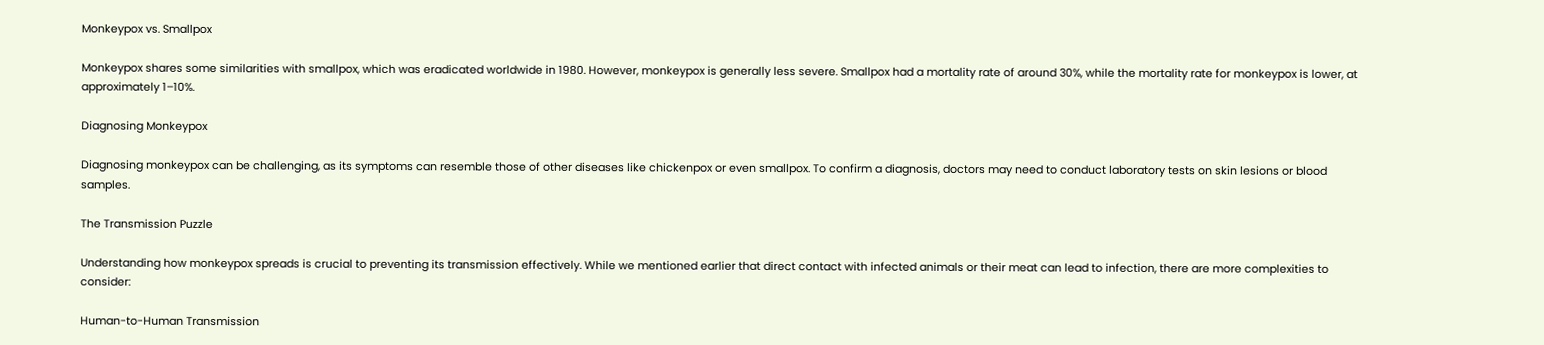Monkeypox vs. Smallpox

Monkeypox shares some similarities with smallpox, which was eradicated worldwide in 1980. However, monkeypox is generally less severe. Smallpox had a mortality rate of around 30%, while the mortality rate for monkeypox is lower, at approximately 1–10%.

Diagnosing Monkeypox

Diagnosing monkeypox can be challenging, as its symptoms can resemble those of other diseases like chickenpox or even smallpox. To confirm a diagnosis, doctors may need to conduct laboratory tests on skin lesions or blood samples.

The Transmission Puzzle

Understanding how monkeypox spreads is crucial to preventing its transmission effectively. While we mentioned earlier that direct contact with infected animals or their meat can lead to infection, there are more complexities to consider:

Human-to-Human Transmission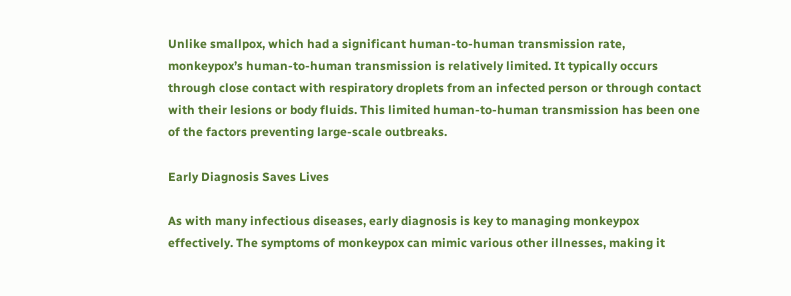Unlike smallpox, which had a significant human-to-human transmission rate, monkeypox’s human-to-human transmission is relatively limited. It typically occurs through close contact with respiratory droplets from an infected person or through contact with their lesions or body fluids. This limited human-to-human transmission has been one of the factors preventing large-scale outbreaks.

Early Diagnosis Saves Lives

As with many infectious diseases, early diagnosis is key to managing monkeypox effectively. The symptoms of monkeypox can mimic various other illnesses, making it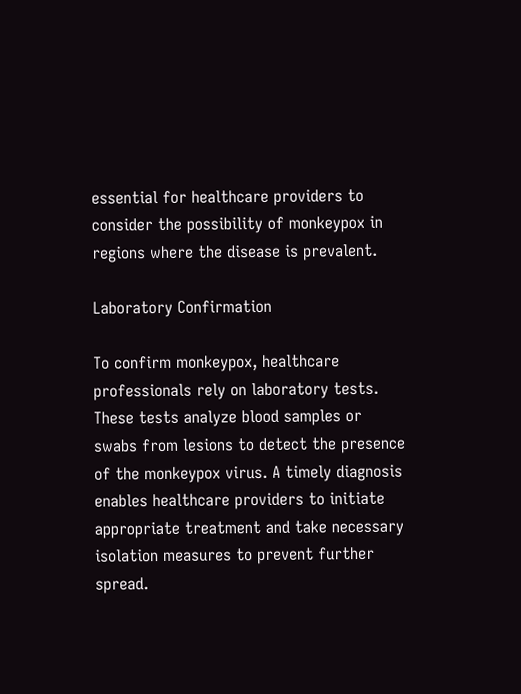essential for healthcare providers to consider the possibility of monkeypox in regions where the disease is prevalent.

Laboratory Confirmation

To confirm monkeypox, healthcare professionals rely on laboratory tests. These tests analyze blood samples or swabs from lesions to detect the presence of the monkeypox virus. A timely diagnosis enables healthcare providers to initiate appropriate treatment and take necessary isolation measures to prevent further spread.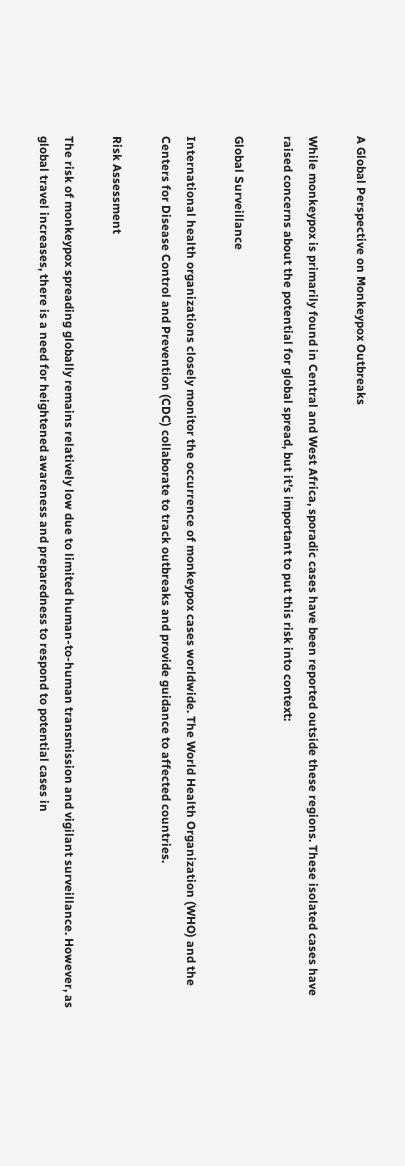A Global Perspective on Monkeypox Outbreaks

While monkeypox is primarily found in Central and West Africa, sporadic cases have been reported outside these regions. These isolated cases have raised concerns about the potential for global spread, but it’s important to put this risk into context:

Global Surveillance

International health organizations closely monitor the occurrence of monkeypox cases worldwide. The World Health Organization (WHO) and the Centers for Disease Control and Prevention (CDC) collaborate to track outbreaks and provide guidance to affected countries.

Risk Assessment

The risk of monkeypox spreading globally remains relatively low due to limited human-to-human transmission and vigilant surveillance. However, as global travel increases, there is a need for heightened awareness and preparedness to respond to potential cases in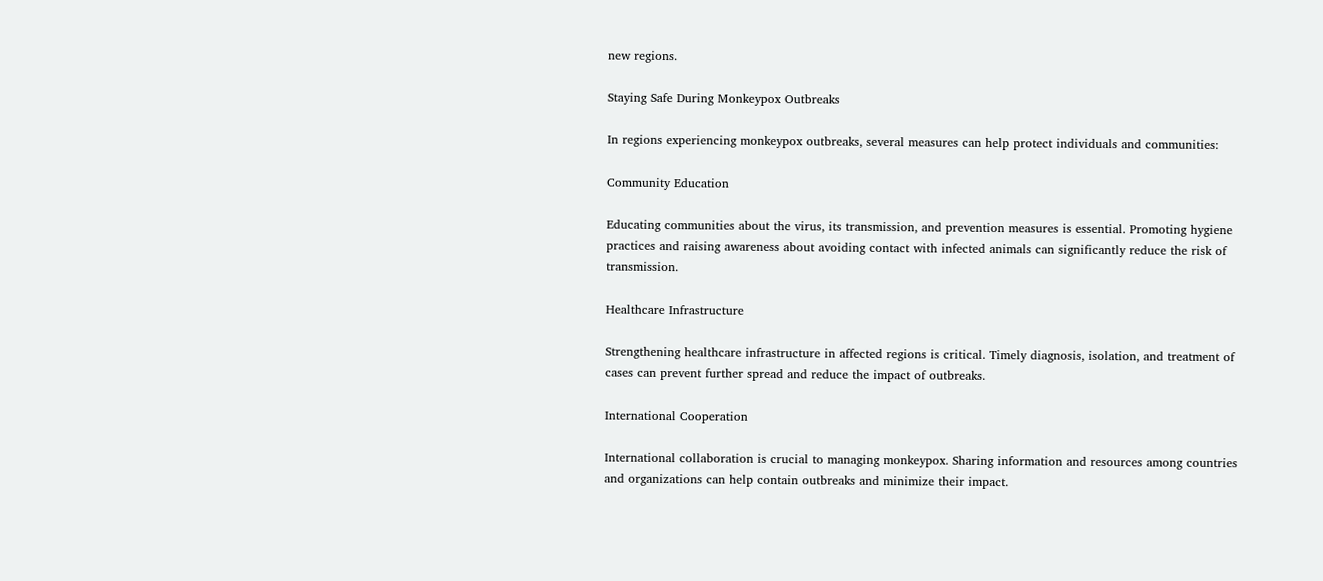new regions.

Staying Safe During Monkeypox Outbreaks

In regions experiencing monkeypox outbreaks, several measures can help protect individuals and communities:

Community Education

Educating communities about the virus, its transmission, and prevention measures is essential. Promoting hygiene practices and raising awareness about avoiding contact with infected animals can significantly reduce the risk of transmission.

Healthcare Infrastructure

Strengthening healthcare infrastructure in affected regions is critical. Timely diagnosis, isolation, and treatment of cases can prevent further spread and reduce the impact of outbreaks.

International Cooperation

International collaboration is crucial to managing monkeypox. Sharing information and resources among countries and organizations can help contain outbreaks and minimize their impact.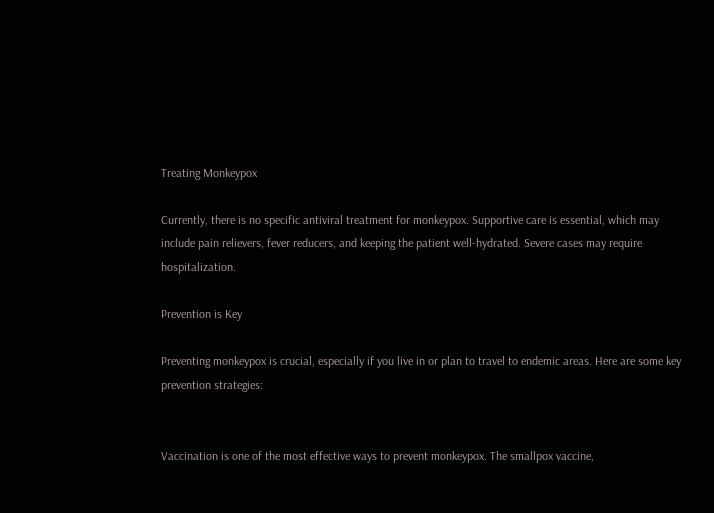Treating Monkeypox

Currently, there is no specific antiviral treatment for monkeypox. Supportive care is essential, which may include pain relievers, fever reducers, and keeping the patient well-hydrated. Severe cases may require hospitalization.

Prevention is Key

Preventing monkeypox is crucial, especially if you live in or plan to travel to endemic areas. Here are some key prevention strategies:


Vaccination is one of the most effective ways to prevent monkeypox. The smallpox vaccine,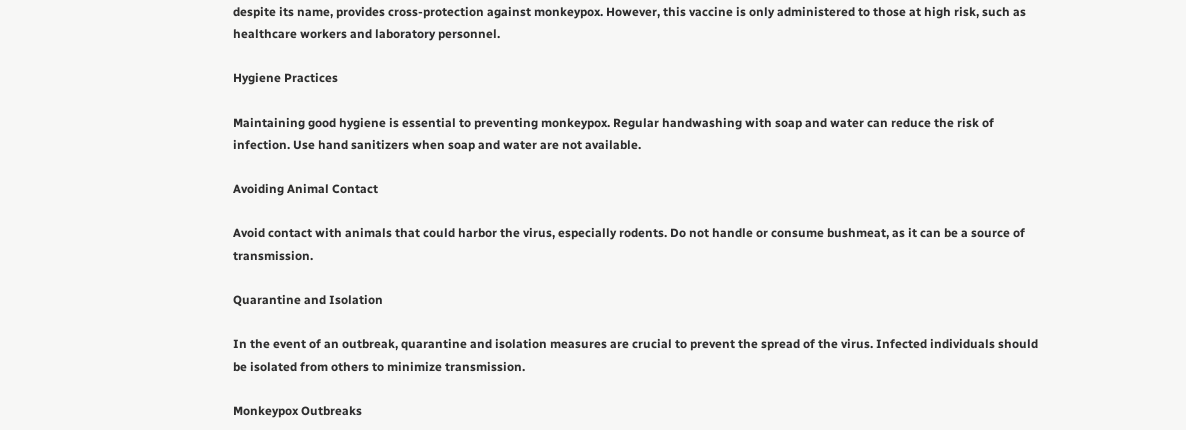despite its name, provides cross-protection against monkeypox. However, this vaccine is only administered to those at high risk, such as healthcare workers and laboratory personnel.

Hygiene Practices

Maintaining good hygiene is essential to preventing monkeypox. Regular handwashing with soap and water can reduce the risk of infection. Use hand sanitizers when soap and water are not available.

Avoiding Animal Contact

Avoid contact with animals that could harbor the virus, especially rodents. Do not handle or consume bushmeat, as it can be a source of transmission.

Quarantine and Isolation

In the event of an outbreak, quarantine and isolation measures are crucial to prevent the spread of the virus. Infected individuals should be isolated from others to minimize transmission.

Monkeypox Outbreaks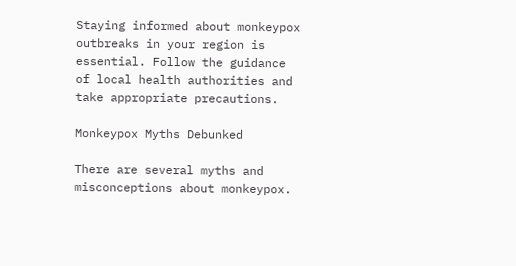Staying informed about monkeypox outbreaks in your region is essential. Follow the guidance of local health authorities and take appropriate precautions.

Monkeypox Myths Debunked

There are several myths and misconceptions about monkeypox.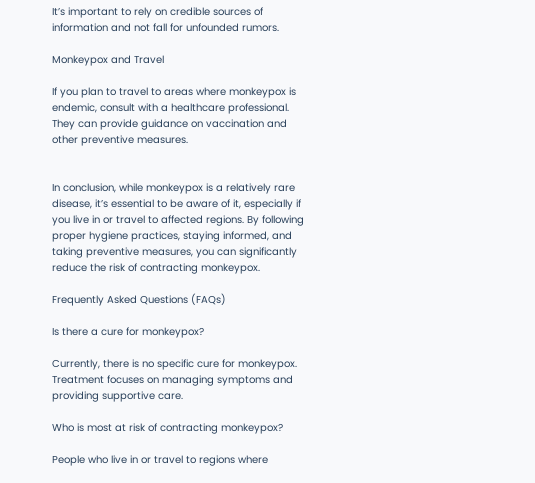It’s important to rely on credible sources of information and not fall for unfounded rumors.

Monkeypox and Travel

If you plan to travel to areas where monkeypox is endemic, consult with a healthcare professional. They can provide guidance on vaccination and other preventive measures.


In conclusion, while monkeypox is a relatively rare disease, it’s essential to be aware of it, especially if you live in or travel to affected regions. By following proper hygiene practices, staying informed, and taking preventive measures, you can significantly reduce the risk of contracting monkeypox.

Frequently Asked Questions (FAQs)

Is there a cure for monkeypox?

Currently, there is no specific cure for monkeypox. Treatment focuses on managing symptoms and providing supportive care.

Who is most at risk of contracting monkeypox?

People who live in or travel to regions where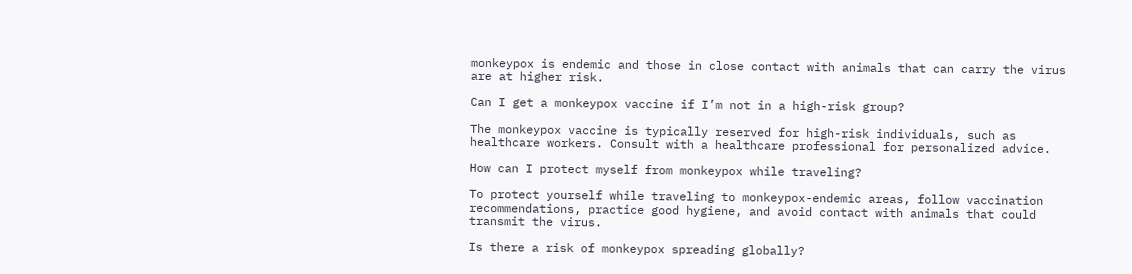monkeypox is endemic and those in close contact with animals that can carry the virus are at higher risk.

Can I get a monkeypox vaccine if I’m not in a high-risk group?

The monkeypox vaccine is typically reserved for high-risk individuals, such as healthcare workers. Consult with a healthcare professional for personalized advice.

How can I protect myself from monkeypox while traveling?

To protect yourself while traveling to monkeypox-endemic areas, follow vaccination recommendations, practice good hygiene, and avoid contact with animals that could transmit the virus.

Is there a risk of monkeypox spreading globally?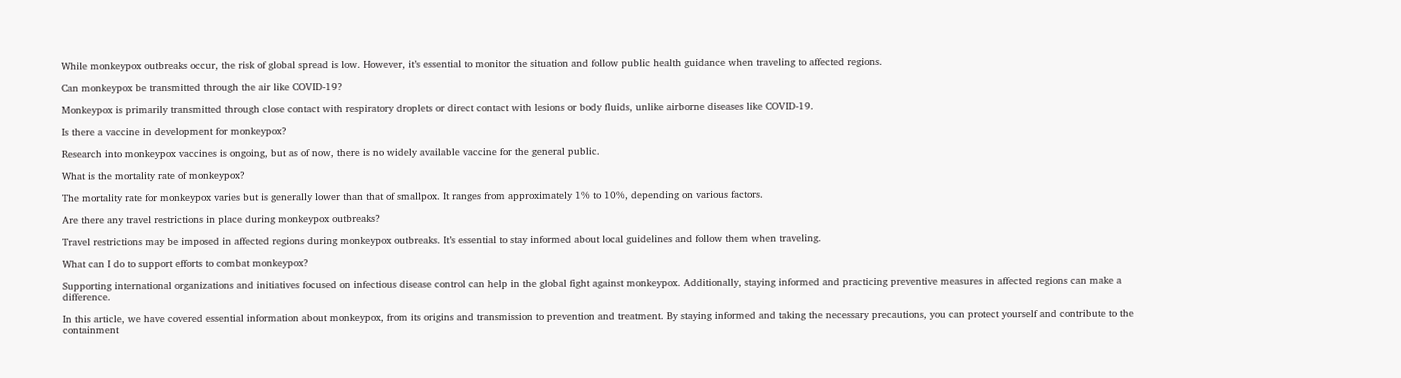While monkeypox outbreaks occur, the risk of global spread is low. However, it’s essential to monitor the situation and follow public health guidance when traveling to affected regions.

Can monkeypox be transmitted through the air like COVID-19?

Monkeypox is primarily transmitted through close contact with respiratory droplets or direct contact with lesions or body fluids, unlike airborne diseases like COVID-19.

Is there a vaccine in development for monkeypox?

Research into monkeypox vaccines is ongoing, but as of now, there is no widely available vaccine for the general public.

What is the mortality rate of monkeypox?

The mortality rate for monkeypox varies but is generally lower than that of smallpox. It ranges from approximately 1% to 10%, depending on various factors.

Are there any travel restrictions in place during monkeypox outbreaks?

Travel restrictions may be imposed in affected regions during monkeypox outbreaks. It’s essential to stay informed about local guidelines and follow them when traveling.

What can I do to support efforts to combat monkeypox?

Supporting international organizations and initiatives focused on infectious disease control can help in the global fight against monkeypox. Additionally, staying informed and practicing preventive measures in affected regions can make a difference.

In this article, we have covered essential information about monkeypox, from its origins and transmission to prevention and treatment. By staying informed and taking the necessary precautions, you can protect yourself and contribute to the containment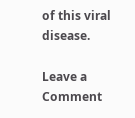of this viral disease.

Leave a Comment